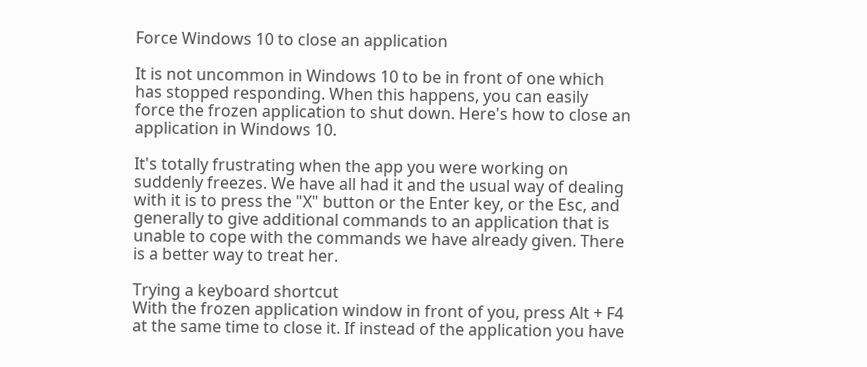Force Windows 10 to close an application

It is not uncommon in Windows 10 to be in front of one which has stopped responding. When this happens, you can easily force the frozen application to shut down. Here's how to close an application in Windows 10.

It's totally frustrating when the app you were working on suddenly freezes. We have all had it and the usual way of dealing with it is to press the "X" button or the Enter key, or the Esc, and generally to give additional commands to an application that is unable to cope with the commands we have already given. There is a better way to treat her.

Trying a keyboard shortcut
With the frozen application window in front of you, press Alt + F4 at the same time to close it. If instead of the application you have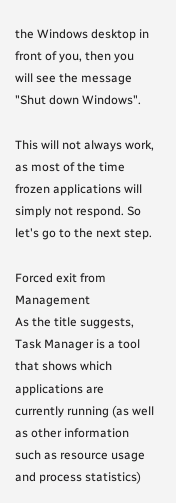the Windows desktop in front of you, then you will see the message "Shut down Windows".

This will not always work, as most of the time frozen applications will simply not respond. So let's go to the next step.

Forced exit from Management
As the title suggests, Task Manager is a tool that shows which applications are currently running (as well as other information such as resource usage and process statistics)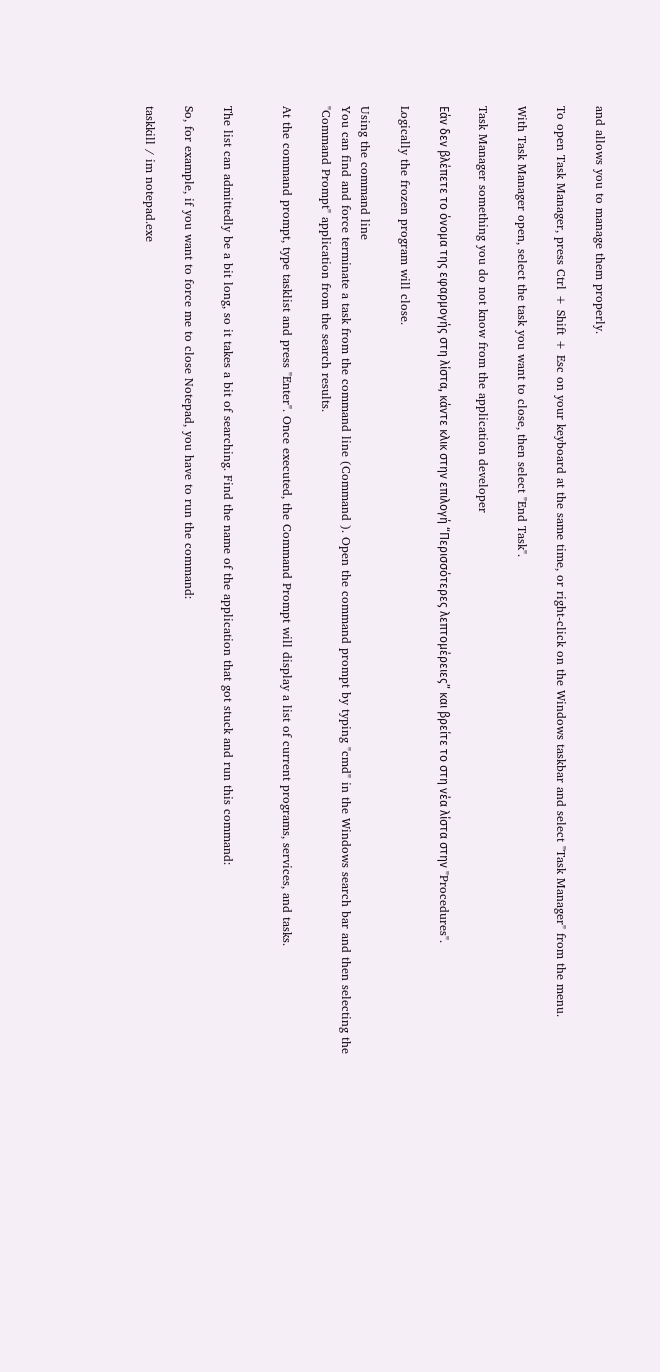and allows you to manage them properly.

To open Task Manager, press Ctrl + Shift + Esc on your keyboard at the same time, or right-click on the Windows taskbar and select "Task Manager" from the menu.

With Task Manager open, select the task you want to close, then select "End Task".

Task Manager something you do not know from the application developer

Εάν δεν βλέπετε το όνομα της εφαρμογής στη λίστα, κάντε κλικ στην επιλογή “Περισσότερες λεπτομέρειες” και βρείτε το στη νέα λίστα στην "Procedures".

Logically the frozen program will close.

Using the command line
You can find and force terminate a task from the command line (Command ). Open the command prompt by typing "cmd" in the Windows search bar and then selecting the "Command Prompt" application from the search results.

At the command prompt, type tasklist and press "Enter". Once executed, the Command Prompt will display a list of current programs, services, and tasks.


The list can admittedly be a bit long, so it takes a bit of searching. Find the name of the application that got stuck and run this command:

So, for example, if you want to force me to close Notepad, you have to run the command:

taskkill / im notepad.exe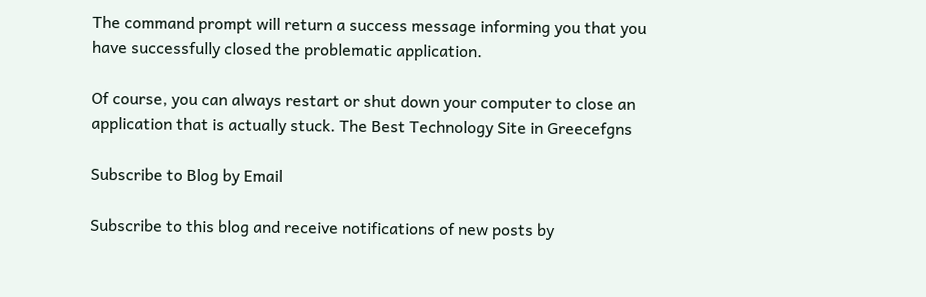The command prompt will return a success message informing you that you have successfully closed the problematic application.

Of course, you can always restart or shut down your computer to close an application that is actually stuck. The Best Technology Site in Greecefgns

Subscribe to Blog by Email

Subscribe to this blog and receive notifications of new posts by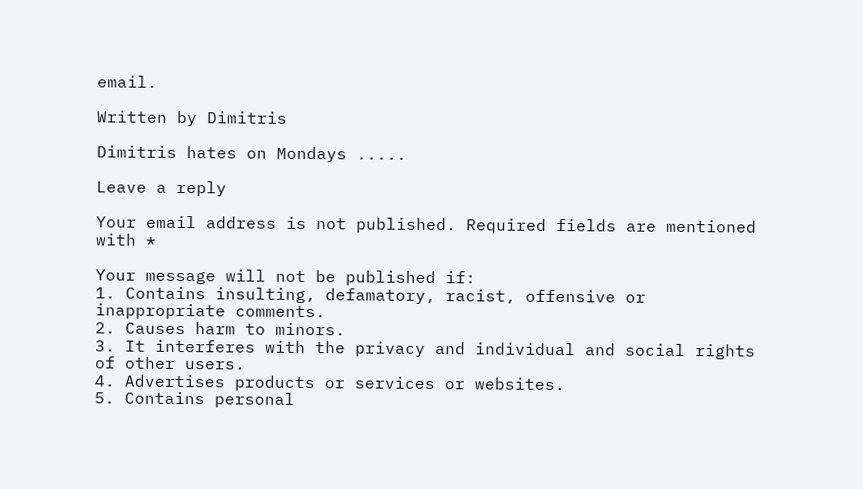email.

Written by Dimitris

Dimitris hates on Mondays .....

Leave a reply

Your email address is not published. Required fields are mentioned with *

Your message will not be published if:
1. Contains insulting, defamatory, racist, offensive or inappropriate comments.
2. Causes harm to minors.
3. It interferes with the privacy and individual and social rights of other users.
4. Advertises products or services or websites.
5. Contains personal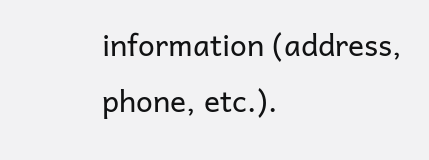information (address, phone, etc.).